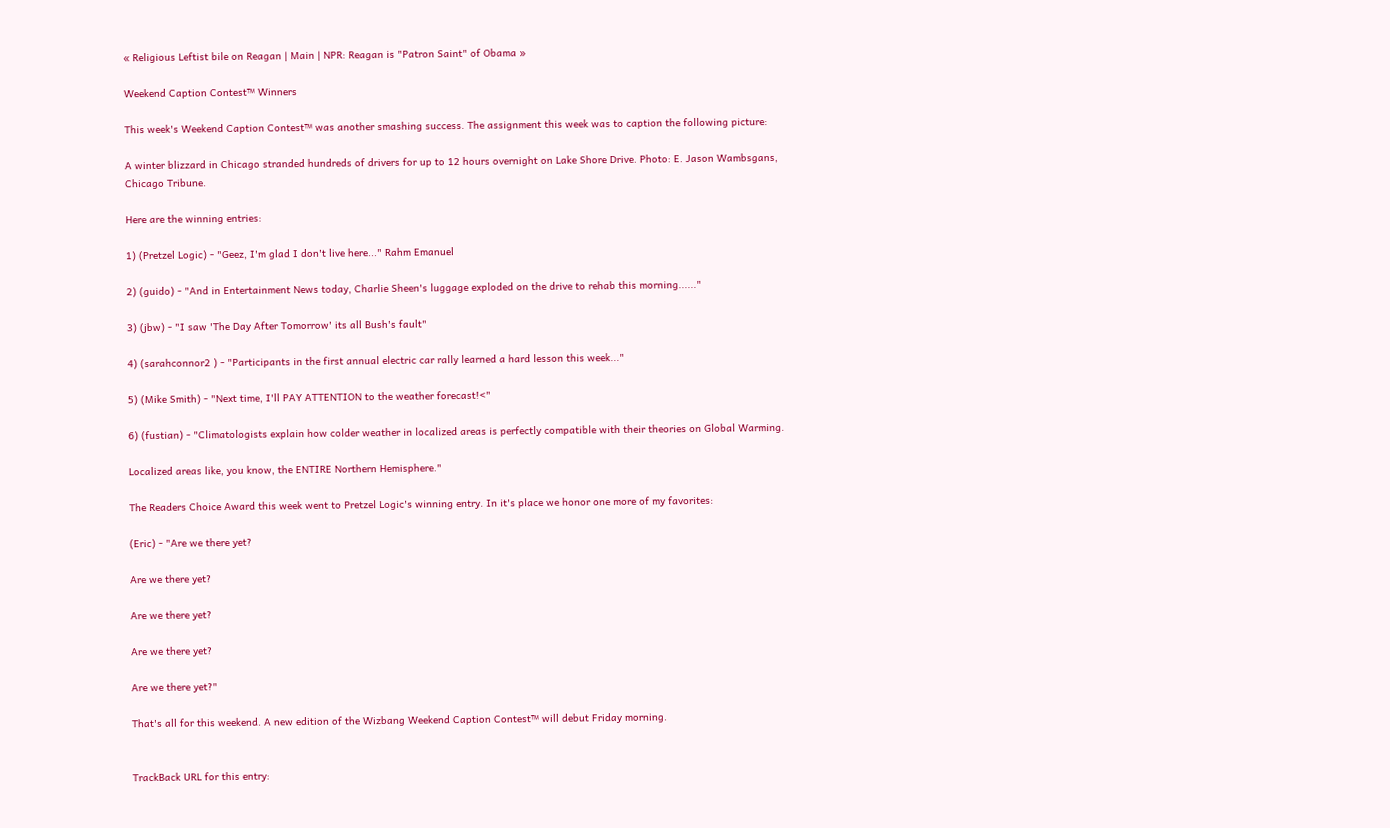« Religious Leftist bile on Reagan | Main | NPR: Reagan is "Patron Saint" of Obama »

Weekend Caption Contest™ Winners

This week's Weekend Caption Contest™ was another smashing success. The assignment this week was to caption the following picture:

A winter blizzard in Chicago stranded hundreds of drivers for up to 12 hours overnight on Lake Shore Drive. Photo: E. Jason Wambsgans, Chicago Tribune.

Here are the winning entries:

1) (Pretzel Logic) - "Geez, I'm glad I don't live here..." Rahm Emanuel

2) (guido) - "And in Entertainment News today, Charlie Sheen's luggage exploded on the drive to rehab this morning......"

3) (jbw) - "I saw 'The Day After Tomorrow' its all Bush's fault"

4) (sarahconnor2 ) - "Participants in the first annual electric car rally learned a hard lesson this week..."

5) (Mike Smith) - "Next time, I'll PAY ATTENTION to the weather forecast!<"

6) (fustian) - "Climatologists explain how colder weather in localized areas is perfectly compatible with their theories on Global Warming.

Localized areas like, you know, the ENTIRE Northern Hemisphere."

The Readers Choice Award this week went to Pretzel Logic's winning entry. In it's place we honor one more of my favorites:

(Eric) - "Are we there yet?

Are we there yet?

Are we there yet?

Are we there yet?

Are we there yet?"

That's all for this weekend. A new edition of the Wizbang Weekend Caption Contest™ will debut Friday morning.


TrackBack URL for this entry: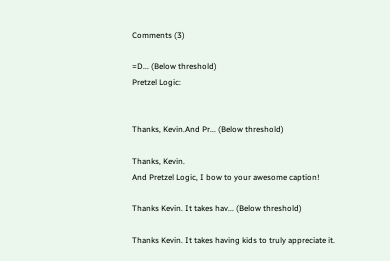Comments (3)

=D... (Below threshold)
Pretzel Logic:


Thanks, Kevin.And Pr... (Below threshold)

Thanks, Kevin.
And Pretzel Logic, I bow to your awesome caption!

Thanks Kevin. It takes hav... (Below threshold)

Thanks Kevin. It takes having kids to truly appreciate it.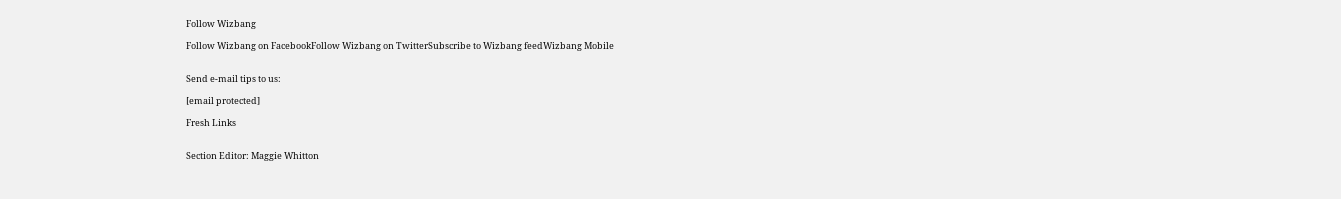Follow Wizbang

Follow Wizbang on FacebookFollow Wizbang on TwitterSubscribe to Wizbang feedWizbang Mobile


Send e-mail tips to us:

[email protected]

Fresh Links


Section Editor: Maggie Whitton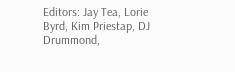Editors: Jay Tea, Lorie Byrd, Kim Priestap, DJ Drummond,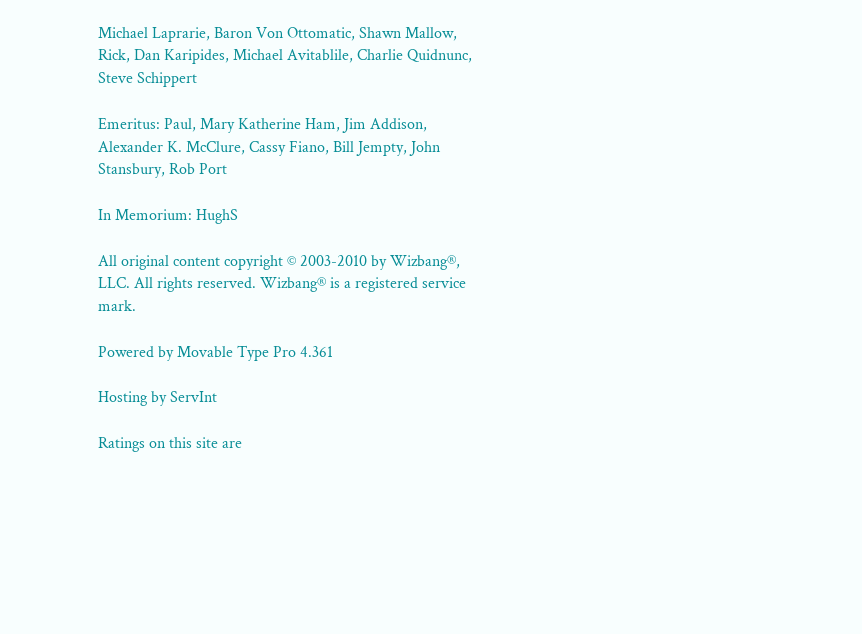Michael Laprarie, Baron Von Ottomatic, Shawn Mallow, Rick, Dan Karipides, Michael Avitablile, Charlie Quidnunc, Steve Schippert

Emeritus: Paul, Mary Katherine Ham, Jim Addison, Alexander K. McClure, Cassy Fiano, Bill Jempty, John Stansbury, Rob Port

In Memorium: HughS

All original content copyright © 2003-2010 by Wizbang®, LLC. All rights reserved. Wizbang® is a registered service mark.

Powered by Movable Type Pro 4.361

Hosting by ServInt

Ratings on this site are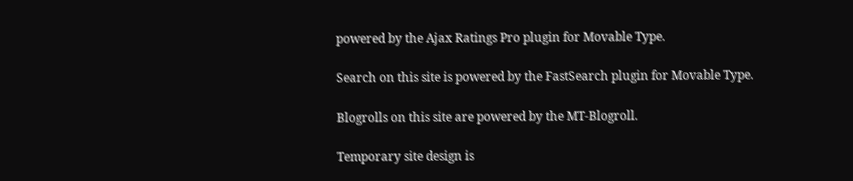powered by the Ajax Ratings Pro plugin for Movable Type.

Search on this site is powered by the FastSearch plugin for Movable Type.

Blogrolls on this site are powered by the MT-Blogroll.

Temporary site design is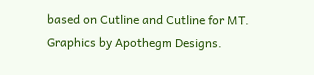based on Cutline and Cutline for MT. Graphics by Apothegm Designs.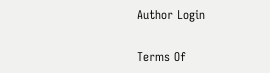Author Login

Terms Of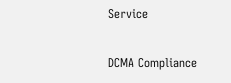Service

DCMA Compliance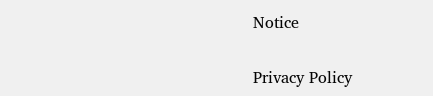Notice

Privacy Policy